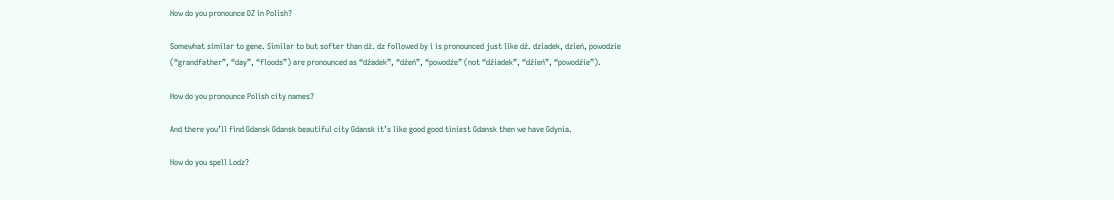How do you pronounce DZ in Polish?

Somewhat similar to gene. Similar to but softer than dż. dz followed by i is pronounced just like dź. dziadek, dzień, powodzie (“grandfather”, “day”, “floods”) are pronounced as “dźadek”, “dźeń”, “powodźe” (not “dźiadek”, “dźień”, “powodźie”).

How do you pronounce Polish city names?

And there you’ll find Gdansk Gdansk beautiful city Gdansk it’s like good good tiniest Gdansk then we have Gdynia.

How do you spell Lodz?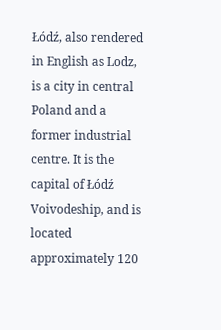Łódź, also rendered in English as Lodz, is a city in central Poland and a former industrial centre. It is the capital of Łódź Voivodeship, and is located approximately 120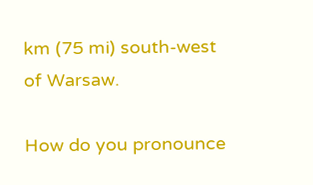km (75 mi) south-west of Warsaw.

How do you pronounce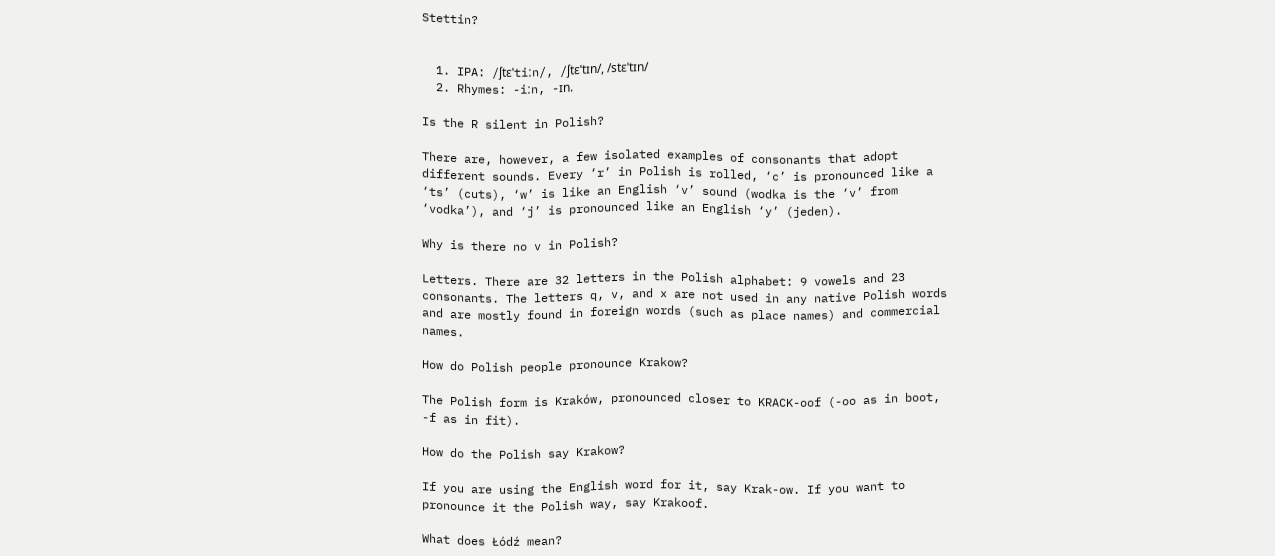Stettin?


  1. IPA: /ʃtɛˈtiːn/, /ʃtɛˈtɪn/, /stɛˈtɪn/
  2. Rhymes: -iːn, -ɪn.

Is the R silent in Polish?

There are, however, a few isolated examples of consonants that adopt different sounds. Every ‘r’ in Polish is rolled, ‘c’ is pronounced like a ‘ts’ (cuts), ‘w’ is like an English ‘v’ sound (wodka is the ‘v’ from ‘vodka’), and ‘j’ is pronounced like an English ‘y’ (jeden).

Why is there no v in Polish?

Letters. There are 32 letters in the Polish alphabet: 9 vowels and 23 consonants. The letters q, v, and x are not used in any native Polish words and are mostly found in foreign words (such as place names) and commercial names.

How do Polish people pronounce Krakow?

The Polish form is Kraków, pronounced closer to KRACK-oof (-oo as in boot, -f as in fit).

How do the Polish say Krakow?

If you are using the English word for it, say Krak-ow. If you want to pronounce it the Polish way, say Krakoof.

What does Łódź mean?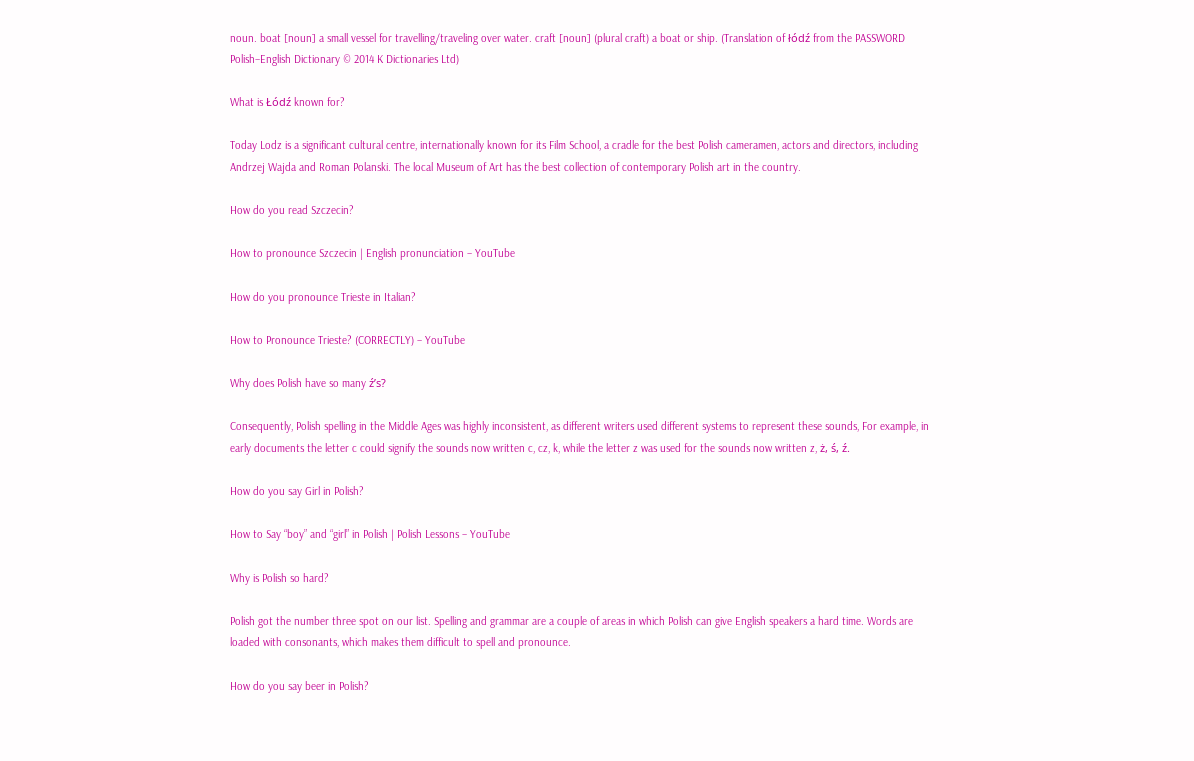noun. boat [noun] a small vessel for travelling/traveling over water. craft [noun] (plural craft) a boat or ship. (Translation of łódź from the PASSWORD Polish–English Dictionary © 2014 K Dictionaries Ltd)

What is Łódź known for?

Today Lodz is a significant cultural centre, internationally known for its Film School, a cradle for the best Polish cameramen, actors and directors, including Andrzej Wajda and Roman Polanski. The local Museum of Art has the best collection of contemporary Polish art in the country.

How do you read Szczecin?

How to pronounce Szczecin | English pronunciation – YouTube

How do you pronounce Trieste in Italian?

How to Pronounce Trieste? (CORRECTLY) – YouTube

Why does Polish have so many ź’s?

Consequently, Polish spelling in the Middle Ages was highly inconsistent, as different writers used different systems to represent these sounds, For example, in early documents the letter c could signify the sounds now written c, cz, k, while the letter z was used for the sounds now written z, ż, ś, ź.

How do you say Girl in Polish?

How to Say “boy” and “girl” in Polish | Polish Lessons – YouTube

Why is Polish so hard?

Polish got the number three spot on our list. Spelling and grammar are a couple of areas in which Polish can give English speakers a hard time. Words are loaded with consonants, which makes them difficult to spell and pronounce.

How do you say beer in Polish?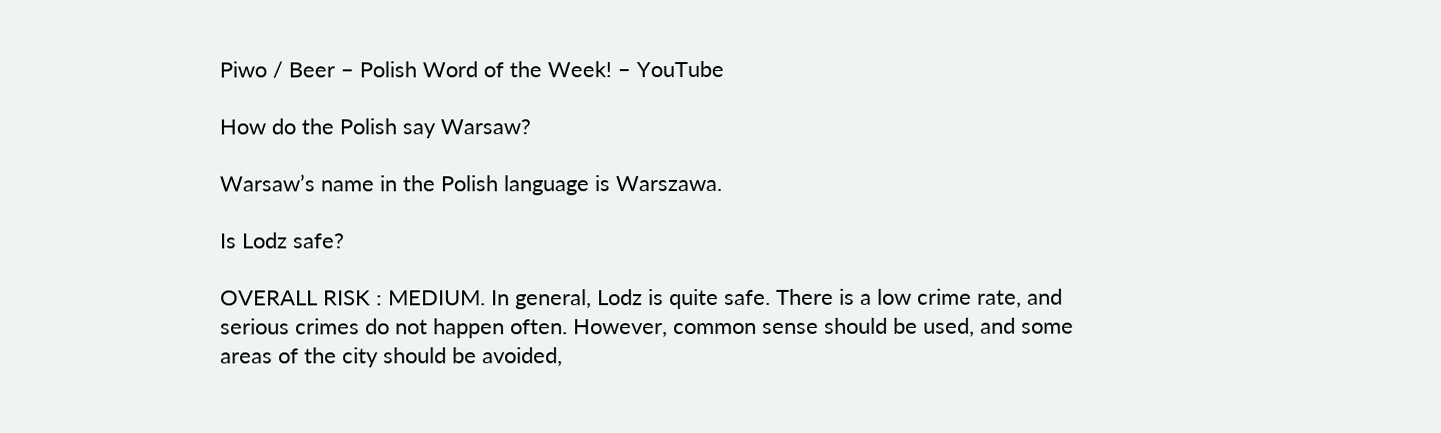Piwo / Beer – Polish Word of the Week! – YouTube

How do the Polish say Warsaw?

Warsaw’s name in the Polish language is Warszawa.

Is Lodz safe?

OVERALL RISK : MEDIUM. In general, Lodz is quite safe. There is a low crime rate, and serious crimes do not happen often. However, common sense should be used, and some areas of the city should be avoided,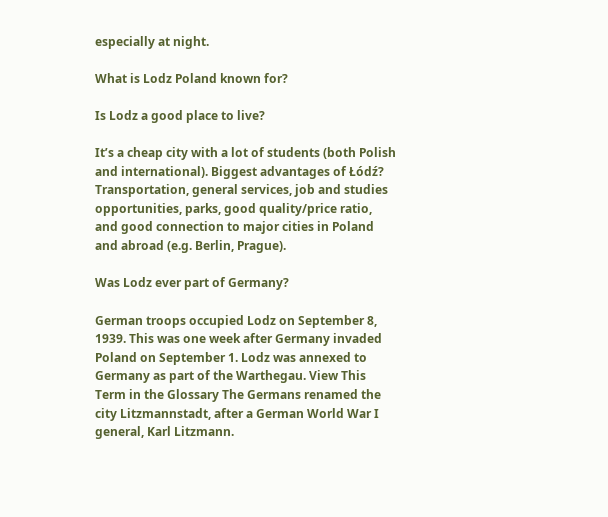especially at night.

What is Lodz Poland known for?

Is Lodz a good place to live?

It’s a cheap city with a lot of students (both Polish and international). Biggest advantages of Łódź? Transportation, general services, job and studies opportunities, parks, good quality/price ratio, and good connection to major cities in Poland and abroad (e.g. Berlin, Prague).

Was Lodz ever part of Germany?

German troops occupied Lodz on September 8, 1939. This was one week after Germany invaded Poland on September 1. Lodz was annexed to Germany as part of the Warthegau. View This Term in the Glossary The Germans renamed the city Litzmannstadt, after a German World War I general, Karl Litzmann.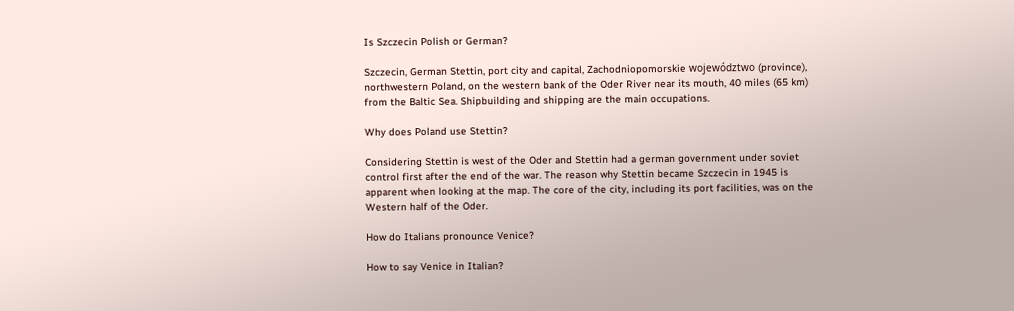Is Szczecin Polish or German?

Szczecin, German Stettin, port city and capital, Zachodniopomorskie województwo (province), northwestern Poland, on the western bank of the Oder River near its mouth, 40 miles (65 km) from the Baltic Sea. Shipbuilding and shipping are the main occupations.

Why does Poland use Stettin?

Considering Stettin is west of the Oder and Stettin had a german government under soviet control first after the end of the war. The reason why Stettin became Szczecin in 1945 is apparent when looking at the map. The core of the city, including its port facilities, was on the Western half of the Oder.

How do Italians pronounce Venice?

How to say Venice in Italian?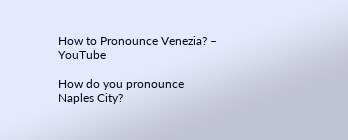How to Pronounce Venezia? – YouTube

How do you pronounce Naples City?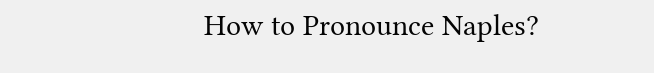How to Pronounce Naples?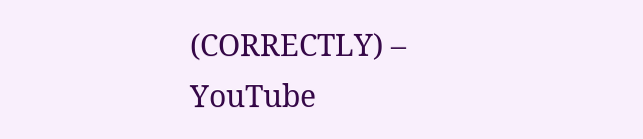(CORRECTLY) – YouTube